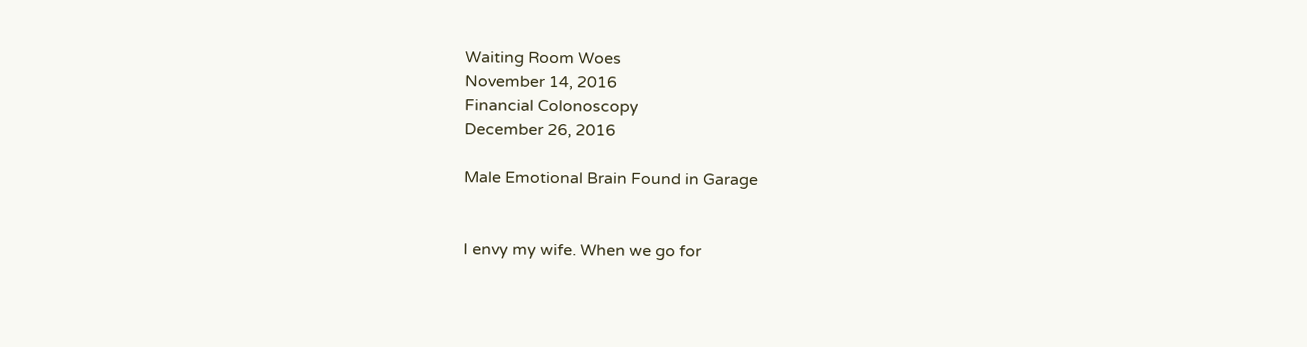Waiting Room Woes
November 14, 2016
Financial Colonoscopy
December 26, 2016

Male Emotional Brain Found in Garage


I envy my wife. When we go for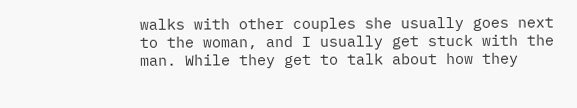walks with other couples she usually goes next to the woman, and I usually get stuck with the man. While they get to talk about how they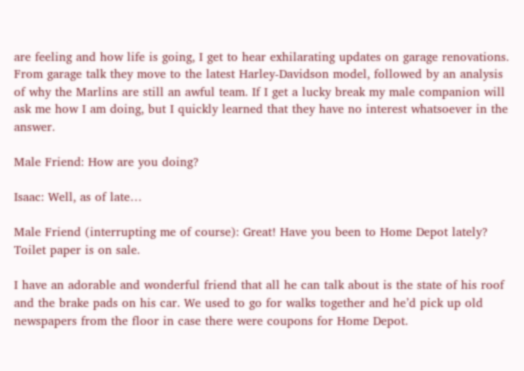are feeling and how life is going, I get to hear exhilarating updates on garage renovations. From garage talk they move to the latest Harley-Davidson model, followed by an analysis of why the Marlins are still an awful team. If I get a lucky break my male companion will ask me how I am doing, but I quickly learned that they have no interest whatsoever in the answer.

Male Friend: How are you doing?

Isaac: Well, as of late…

Male Friend (interrupting me of course): Great! Have you been to Home Depot lately? Toilet paper is on sale.

I have an adorable and wonderful friend that all he can talk about is the state of his roof and the brake pads on his car. We used to go for walks together and he’d pick up old newspapers from the floor in case there were coupons for Home Depot.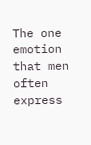The one emotion that men often express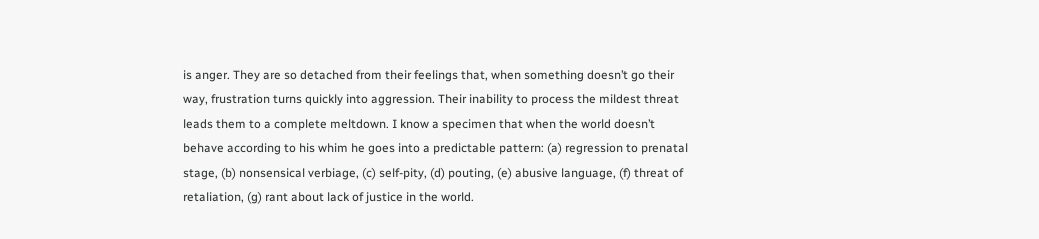is anger. They are so detached from their feelings that, when something doesn’t go their way, frustration turns quickly into aggression. Their inability to process the mildest threat leads them to a complete meltdown. I know a specimen that when the world doesn’t behave according to his whim he goes into a predictable pattern: (a) regression to prenatal stage, (b) nonsensical verbiage, (c) self-pity, (d) pouting, (e) abusive language, (f) threat of retaliation, (g) rant about lack of justice in the world.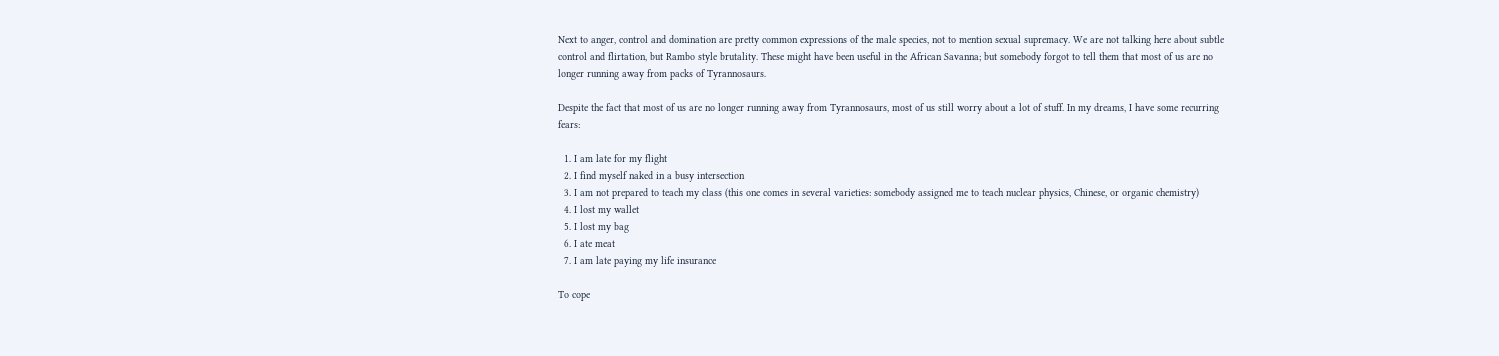Next to anger, control and domination are pretty common expressions of the male species, not to mention sexual supremacy. We are not talking here about subtle control and flirtation, but Rambo style brutality. These might have been useful in the African Savanna; but somebody forgot to tell them that most of us are no longer running away from packs of Tyrannosaurs.

Despite the fact that most of us are no longer running away from Tyrannosaurs, most of us still worry about a lot of stuff. In my dreams, I have some recurring fears:

  1. I am late for my flight
  2. I find myself naked in a busy intersection
  3. I am not prepared to teach my class (this one comes in several varieties: somebody assigned me to teach nuclear physics, Chinese, or organic chemistry)
  4. I lost my wallet
  5. I lost my bag
  6. I ate meat
  7. I am late paying my life insurance

To cope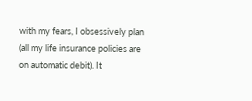with my fears, I obsessively plan (all my life insurance policies are on automatic debit). It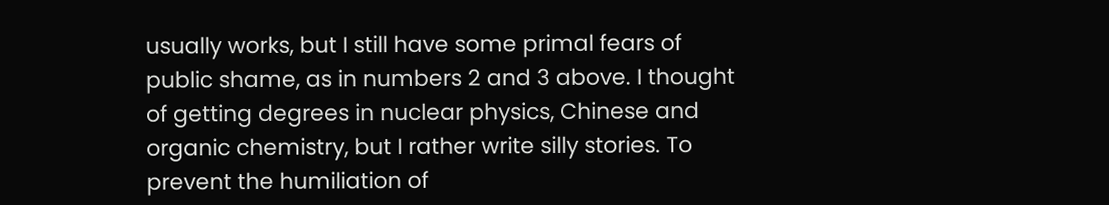usually works, but I still have some primal fears of public shame, as in numbers 2 and 3 above. I thought of getting degrees in nuclear physics, Chinese and organic chemistry, but I rather write silly stories. To prevent the humiliation of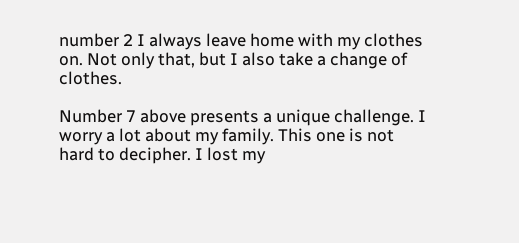number 2 I always leave home with my clothes on. Not only that, but I also take a change of clothes.

Number 7 above presents a unique challenge. I worry a lot about my family. This one is not hard to decipher. I lost my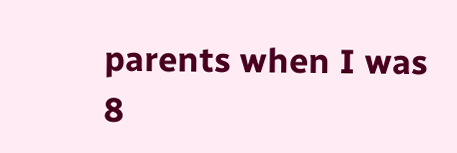parents when I was 8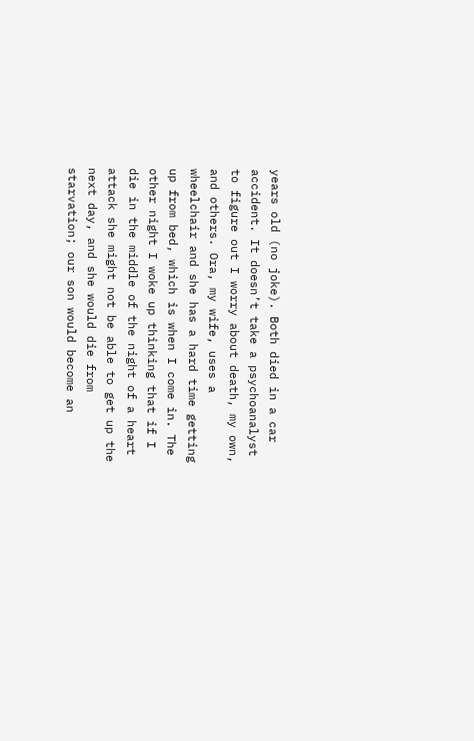years old (no joke). Both died in a car accident. It doesn’t take a psychoanalyst to figure out I worry about death, my own, and others. Ora, my wife, uses a wheelchair and she has a hard time getting up from bed, which is when I come in. The other night I woke up thinking that if I die in the middle of the night of a heart attack she might not be able to get up the next day, and she would die from starvation; our son would become an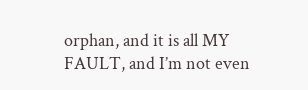orphan, and it is all MY FAULT, and I’m not even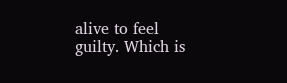alive to feel guilty. Which is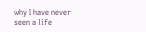why I have never seen a life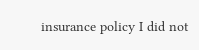insurance policy I did not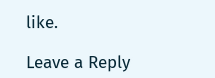like.

Leave a Reply